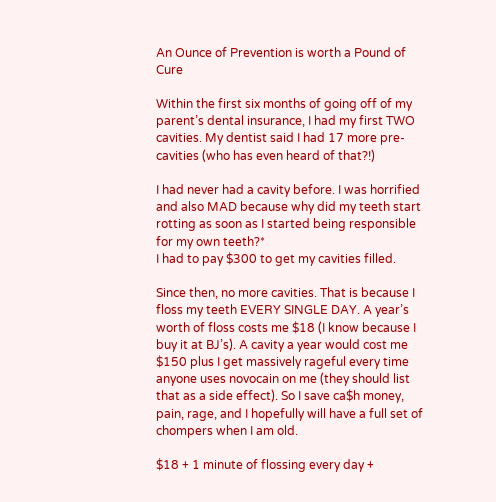An Ounce of Prevention is worth a Pound of Cure

Within the first six months of going off of my parent’s dental insurance, I had my first TWO cavities. My dentist said I had 17 more pre-cavities (who has even heard of that?!)

I had never had a cavity before. I was horrified and also MAD because why did my teeth start rotting as soon as I started being responsible for my own teeth?*
I had to pay $300 to get my cavities filled.

Since then, no more cavities. That is because I floss my teeth EVERY SINGLE DAY. A year’s worth of floss costs me $18 (I know because I buy it at BJ’s). A cavity a year would cost me $150 plus I get massively rageful every time anyone uses novocain on me (they should list that as a side effect). So I save ca$h money, pain, rage, and I hopefully will have a full set of chompers when I am old.

$18 + 1 minute of flossing every day +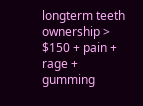longterm teeth ownership > $150 + pain + rage + gumming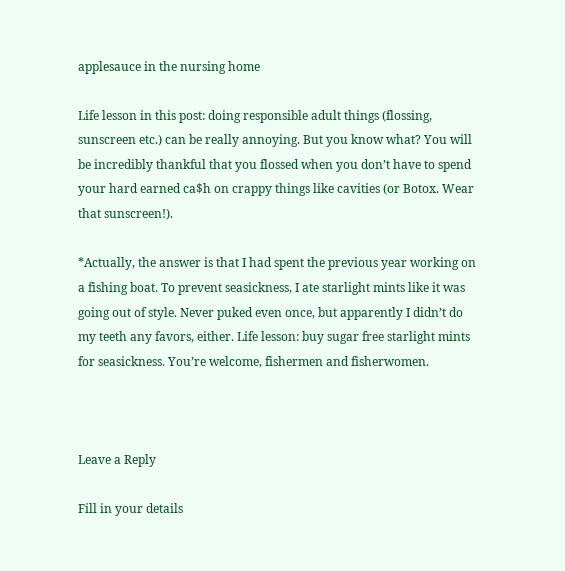applesauce in the nursing home

Life lesson in this post: doing responsible adult things (flossing, sunscreen etc.) can be really annoying. But you know what? You will be incredibly thankful that you flossed when you don’t have to spend your hard earned ca$h on crappy things like cavities (or Botox. Wear that sunscreen!).

*Actually, the answer is that I had spent the previous year working on a fishing boat. To prevent seasickness, I ate starlight mints like it was going out of style. Never puked even once, but apparently I didn’t do my teeth any favors, either. Life lesson: buy sugar free starlight mints for seasickness. You’re welcome, fishermen and fisherwomen.



Leave a Reply

Fill in your details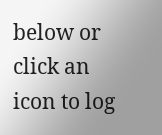below or click an icon to log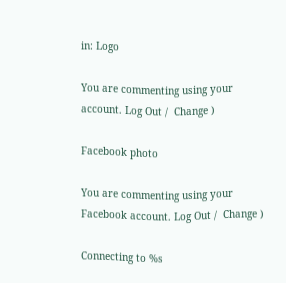in: Logo

You are commenting using your account. Log Out /  Change )

Facebook photo

You are commenting using your Facebook account. Log Out /  Change )

Connecting to %s